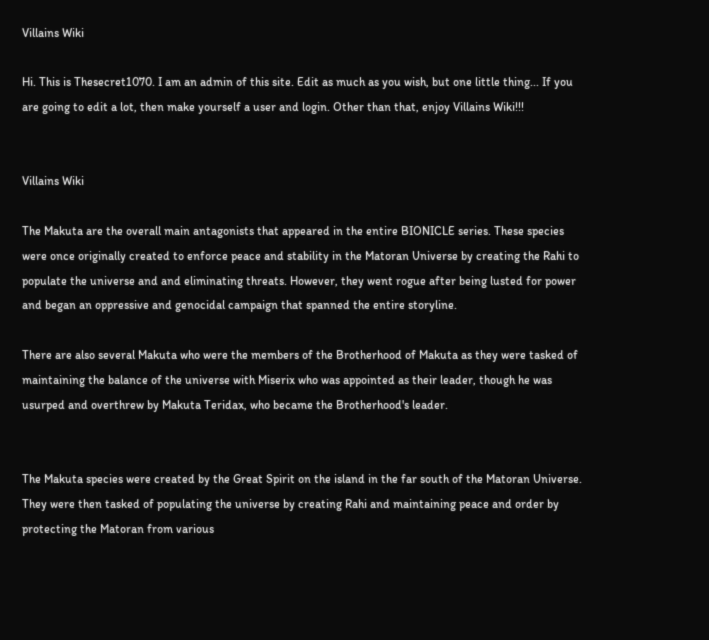Villains Wiki

Hi. This is Thesecret1070. I am an admin of this site. Edit as much as you wish, but one little thing... If you are going to edit a lot, then make yourself a user and login. Other than that, enjoy Villains Wiki!!!


Villains Wiki

The Makuta are the overall main antagonists that appeared in the entire BIONICLE series. These species were once originally created to enforce peace and stability in the Matoran Universe by creating the Rahi to populate the universe and and eliminating threats. However, they went rogue after being lusted for power and began an oppressive and genocidal campaign that spanned the entire storyline.

There are also several Makuta who were the members of the Brotherhood of Makuta as they were tasked of maintaining the balance of the universe with Miserix who was appointed as their leader, though he was usurped and overthrew by Makuta Teridax, who became the Brotherhood's leader.


The Makuta species were created by the Great Spirit on the island in the far south of the Matoran Universe. They were then tasked of populating the universe by creating Rahi and maintaining peace and order by protecting the Matoran from various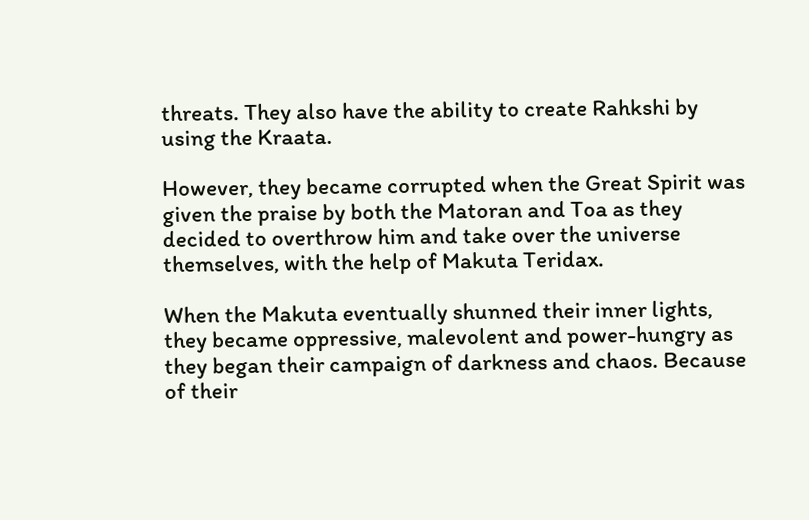threats. They also have the ability to create Rahkshi by using the Kraata.

However, they became corrupted when the Great Spirit was given the praise by both the Matoran and Toa as they decided to overthrow him and take over the universe themselves, with the help of Makuta Teridax.

When the Makuta eventually shunned their inner lights, they became oppressive, malevolent and power-hungry as they began their campaign of darkness and chaos. Because of their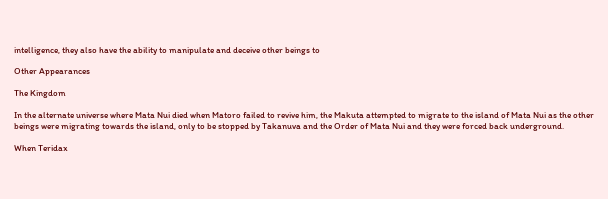intelligence, they also have the ability to manipulate and deceive other beings to

Other Appearances

The Kingdom

In the alternate universe where Mata Nui died when Matoro failed to revive him, the Makuta attempted to migrate to the island of Mata Nui as the other beings were migrating towards the island, only to be stopped by Takanuva and the Order of Mata Nui and they were forced back underground.

When Teridax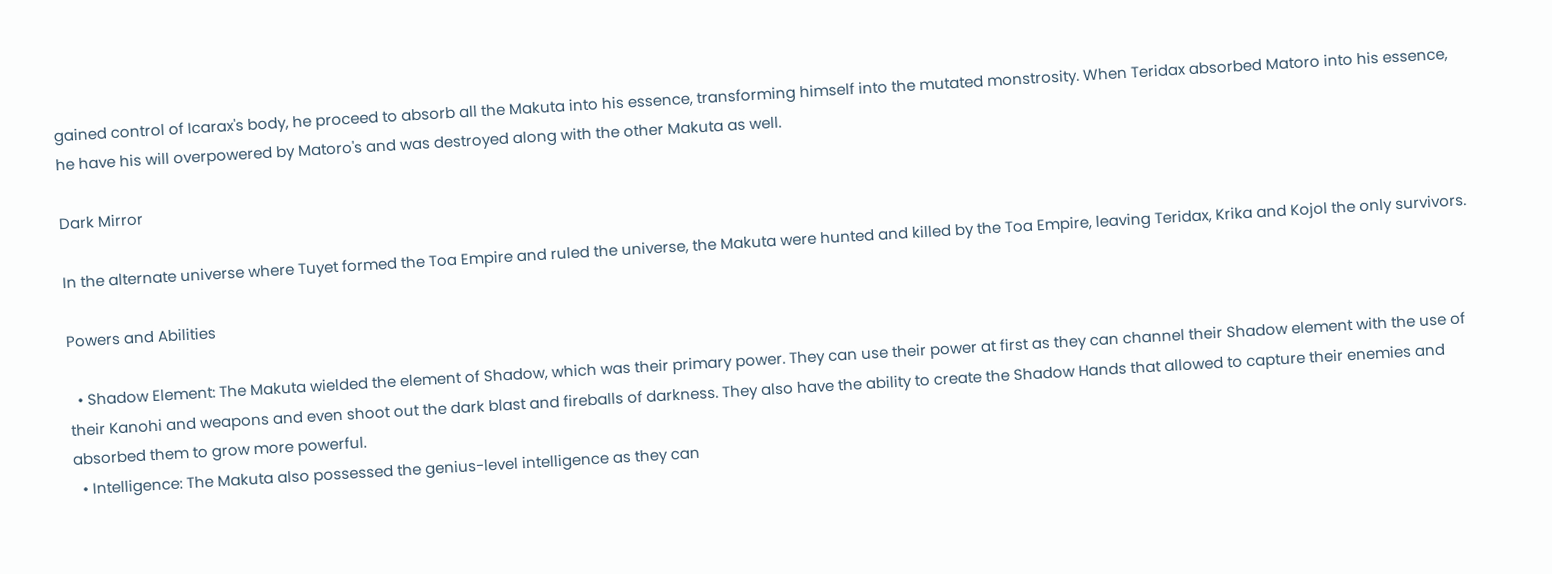gained control of Icarax's body, he proceed to absorb all the Makuta into his essence, transforming himself into the mutated monstrosity. When Teridax absorbed Matoro into his essence, he have his will overpowered by Matoro's and was destroyed along with the other Makuta as well.

Dark Mirror

In the alternate universe where Tuyet formed the Toa Empire and ruled the universe, the Makuta were hunted and killed by the Toa Empire, leaving Teridax, Krika and Kojol the only survivors.

Powers and Abilities

  • Shadow Element: The Makuta wielded the element of Shadow, which was their primary power. They can use their power at first as they can channel their Shadow element with the use of their Kanohi and weapons and even shoot out the dark blast and fireballs of darkness. They also have the ability to create the Shadow Hands that allowed to capture their enemies and absorbed them to grow more powerful.
  • Intelligence: The Makuta also possessed the genius-level intelligence as they can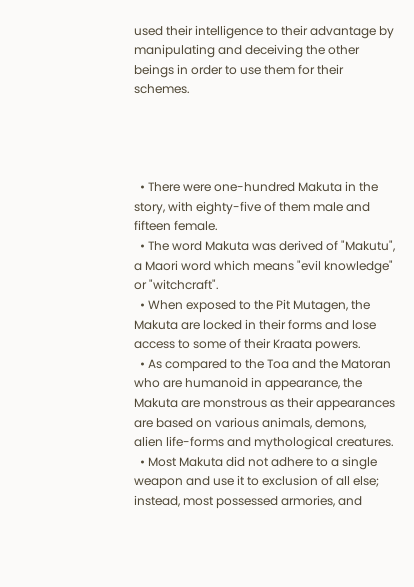used their intelligence to their advantage by manipulating and deceiving the other beings in order to use them for their schemes.




  • There were one-hundred Makuta in the story, with eighty-five of them male and fifteen female.
  • The word Makuta was derived of "Makutu", a Maori word which means "evil knowledge" or "witchcraft".
  • When exposed to the Pit Mutagen, the Makuta are locked in their forms and lose access to some of their Kraata powers.
  • As compared to the Toa and the Matoran who are humanoid in appearance, the Makuta are monstrous as their appearances are based on various animals, demons, alien life-forms and mythological creatures.
  • Most Makuta did not adhere to a single weapon and use it to exclusion of all else; instead, most possessed armories, and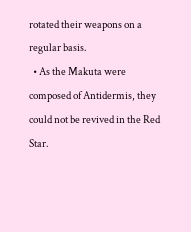rotated their weapons on a regular basis.
  • As the Makuta were composed of Antidermis, they could not be revived in the Red Star.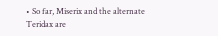• So far, Miserix and the alternate Teridax are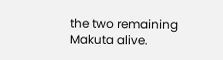the two remaining Makuta alive.